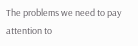The problems we need to pay attention to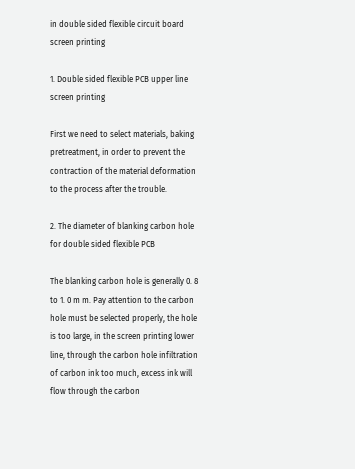in double sided flexible circuit board screen printing

1. Double sided flexible PCB upper line screen printing

First we need to select materials, baking pretreatment, in order to prevent the contraction of the material deformation to the process after the trouble.

2. The diameter of blanking carbon hole for double sided flexible PCB

The blanking carbon hole is generally 0. 8 to 1. 0 m m. Pay attention to the carbon hole must be selected properly, the hole is too large, in the screen printing lower line, through the carbon hole infiltration of carbon ink too much, excess ink will flow through the carbon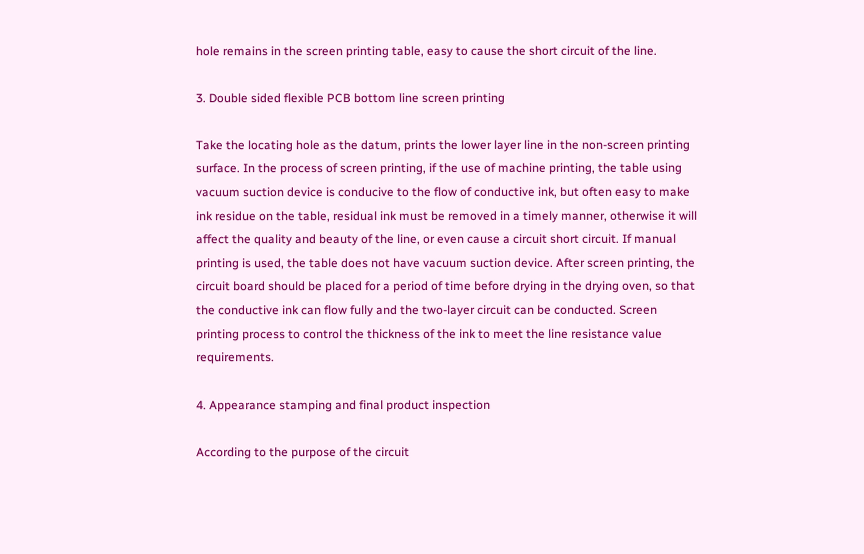hole remains in the screen printing table, easy to cause the short circuit of the line.

3. Double sided flexible PCB bottom line screen printing

Take the locating hole as the datum, prints the lower layer line in the non-screen printing surface. In the process of screen printing, if the use of machine printing, the table using vacuum suction device is conducive to the flow of conductive ink, but often easy to make ink residue on the table, residual ink must be removed in a timely manner, otherwise it will affect the quality and beauty of the line, or even cause a circuit short circuit. If manual printing is used, the table does not have vacuum suction device. After screen printing, the circuit board should be placed for a period of time before drying in the drying oven, so that the conductive ink can flow fully and the two-layer circuit can be conducted. Screen printing process to control the thickness of the ink to meet the line resistance value requirements.

4. Appearance stamping and final product inspection

According to the purpose of the circuit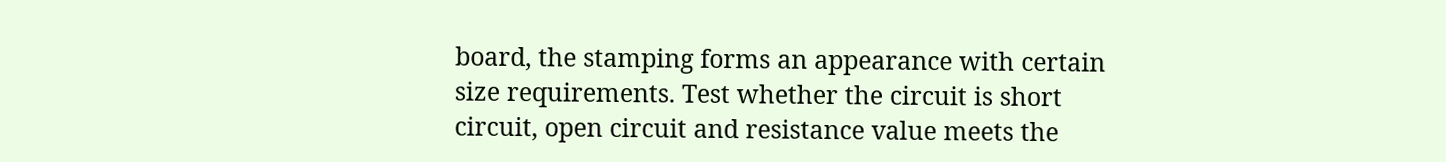board, the stamping forms an appearance with certain size requirements. Test whether the circuit is short circuit, open circuit and resistance value meets the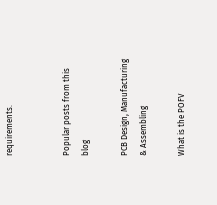requirements.


Popular posts from this blog

PCB Design, Manufacturing & Assembling

What is the POFV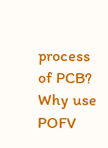process of PCB? Why use POFV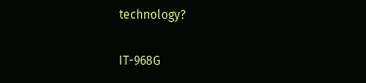technology?

IT-968G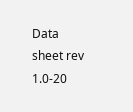Data sheet rev 1.0-20